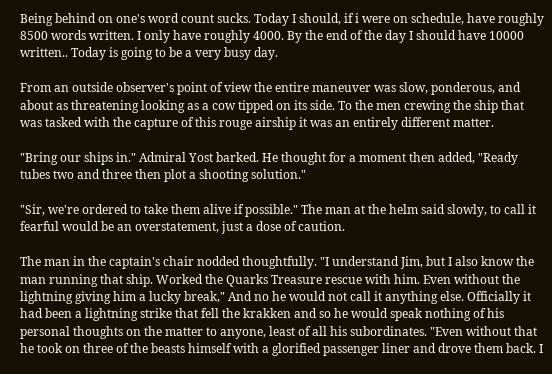Being behind on one's word count sucks. Today I should, if i were on schedule, have roughly 8500 words written. I only have roughly 4000. By the end of the day I should have 10000 written.. Today is going to be a very busy day.

From an outside observer's point of view the entire maneuver was slow, ponderous, and about as threatening looking as a cow tipped on its side. To the men crewing the ship that was tasked with the capture of this rouge airship it was an entirely different matter.

"Bring our ships in." Admiral Yost barked. He thought for a moment then added, "Ready tubes two and three then plot a shooting solution."

"Sir, we're ordered to take them alive if possible." The man at the helm said slowly, to call it fearful would be an overstatement, just a dose of caution.

The man in the captain's chair nodded thoughtfully. "I understand Jim, but I also know the man running that ship. Worked the Quarks Treasure rescue with him. Even without the lightning giving him a lucky break," And no he would not call it anything else. Officially it had been a lightning strike that fell the krakken and so he would speak nothing of his personal thoughts on the matter to anyone, least of all his subordinates. "Even without that he took on three of the beasts himself with a glorified passenger liner and drove them back. I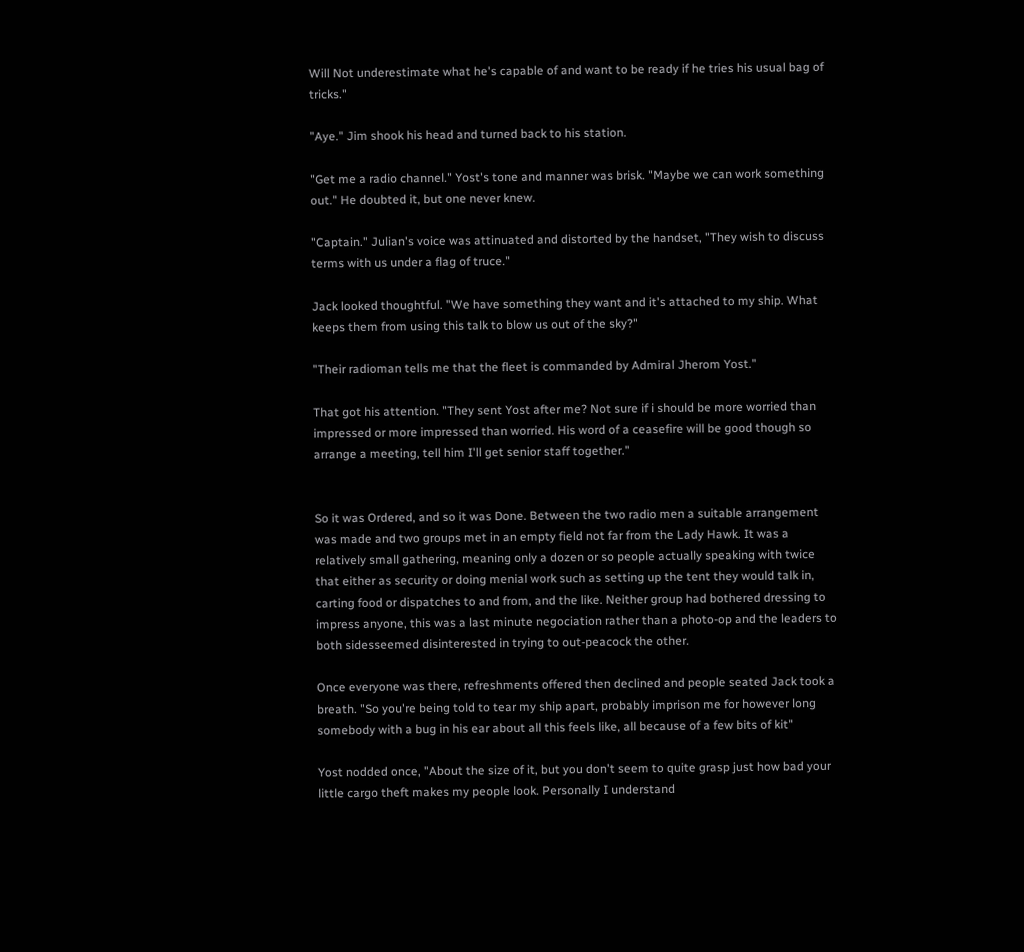Will Not underestimate what he's capable of and want to be ready if he tries his usual bag of tricks."

"Aye." Jim shook his head and turned back to his station.

"Get me a radio channel." Yost's tone and manner was brisk. "Maybe we can work something out." He doubted it, but one never knew.

"Captain." Julian's voice was attinuated and distorted by the handset, "They wish to discuss terms with us under a flag of truce."

Jack looked thoughtful. "We have something they want and it's attached to my ship. What keeps them from using this talk to blow us out of the sky?"

"Their radioman tells me that the fleet is commanded by Admiral Jherom Yost."

That got his attention. "They sent Yost after me? Not sure if i should be more worried than impressed or more impressed than worried. His word of a ceasefire will be good though so arrange a meeting, tell him I'll get senior staff together."


So it was Ordered, and so it was Done. Between the two radio men a suitable arrangement was made and two groups met in an empty field not far from the Lady Hawk. It was a relatively small gathering, meaning only a dozen or so people actually speaking with twice that either as security or doing menial work such as setting up the tent they would talk in, carting food or dispatches to and from, and the like. Neither group had bothered dressing to impress anyone, this was a last minute negociation rather than a photo-op and the leaders to both sidesseemed disinterested in trying to out-peacock the other.

Once everyone was there, refreshments offered then declined and people seated Jack took a breath. "So you're being told to tear my ship apart, probably imprison me for however long somebody with a bug in his ear about all this feels like, all because of a few bits of kit"

Yost nodded once, "About the size of it, but you don't seem to quite grasp just how bad your little cargo theft makes my people look. Personally I understand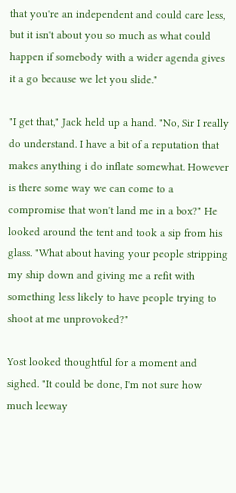that you're an independent and could care less, but it isn't about you so much as what could happen if somebody with a wider agenda gives it a go because we let you slide."

"I get that," Jack held up a hand. "No, Sir I really do understand. I have a bit of a reputation that makes anything i do inflate somewhat. However is there some way we can come to a compromise that won't land me in a box?" He looked around the tent and took a sip from his glass. "What about having your people stripping my ship down and giving me a refit with something less likely to have people trying to shoot at me unprovoked?"

Yost looked thoughtful for a moment and sighed. "It could be done, I'm not sure how much leeway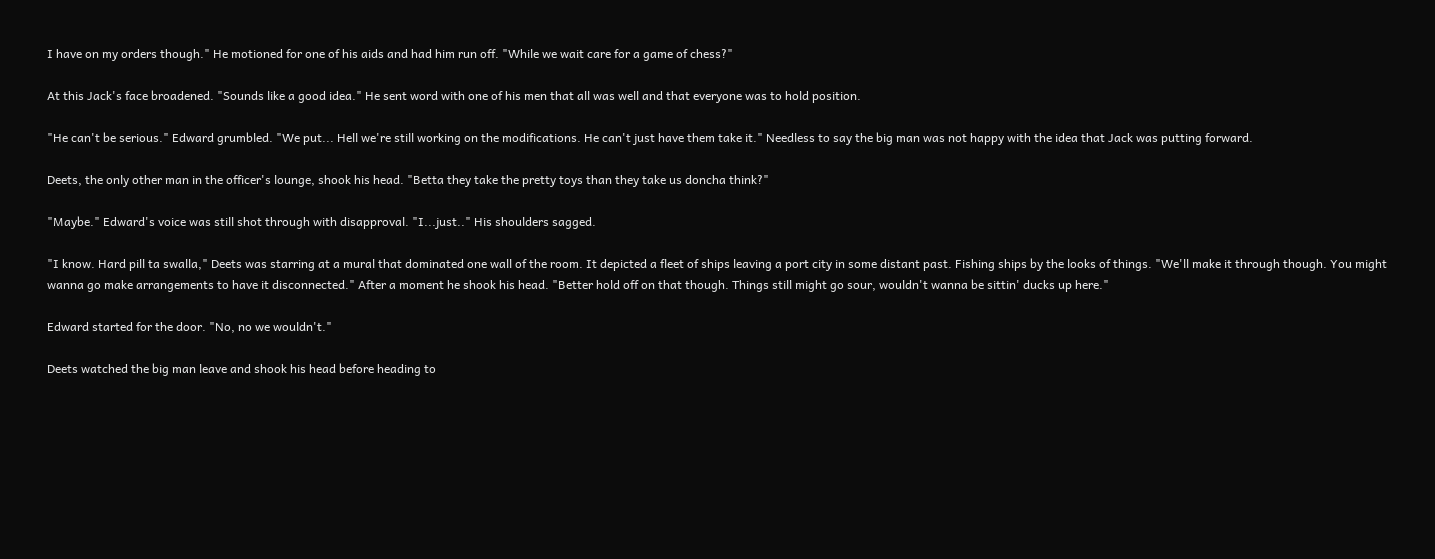I have on my orders though." He motioned for one of his aids and had him run off. "While we wait care for a game of chess?"

At this Jack's face broadened. "Sounds like a good idea." He sent word with one of his men that all was well and that everyone was to hold position.

"He can't be serious." Edward grumbled. "We put... Hell we're still working on the modifications. He can't just have them take it." Needless to say the big man was not happy with the idea that Jack was putting forward.

Deets, the only other man in the officer's lounge, shook his head. "Betta they take the pretty toys than they take us doncha think?"

"Maybe." Edward's voice was still shot through with disapproval. "I...just.." His shoulders sagged.

"I know. Hard pill ta swalla," Deets was starring at a mural that dominated one wall of the room. It depicted a fleet of ships leaving a port city in some distant past. Fishing ships by the looks of things. "We'll make it through though. You might wanna go make arrangements to have it disconnected." After a moment he shook his head. "Better hold off on that though. Things still might go sour, wouldn't wanna be sittin' ducks up here."

Edward started for the door. "No, no we wouldn't."

Deets watched the big man leave and shook his head before heading to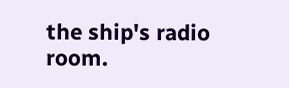the ship's radio room.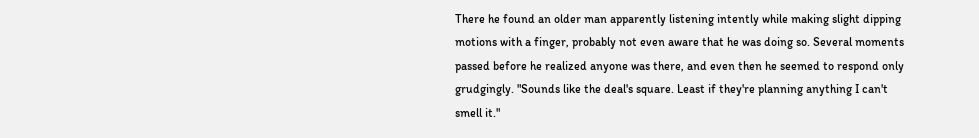There he found an older man apparently listening intently while making slight dipping motions with a finger, probably not even aware that he was doing so. Several moments passed before he realized anyone was there, and even then he seemed to respond only grudgingly. "Sounds like the deal's square. Least if they're planning anything I can't smell it."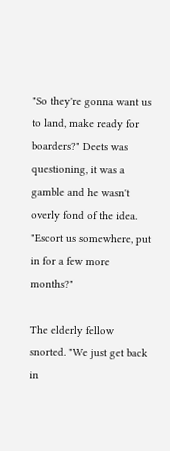"So they're gonna want us to land, make ready for boarders?" Deets was questioning, it was a gamble and he wasn't overly fond of the idea. "Escort us somewhere, put in for a few more months?"

The elderly fellow snorted. "We just get back in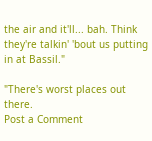the air and it'll... bah. Think they're talkin' 'bout us putting in at Bassil."

"There's worst places out there.
Post a Comment